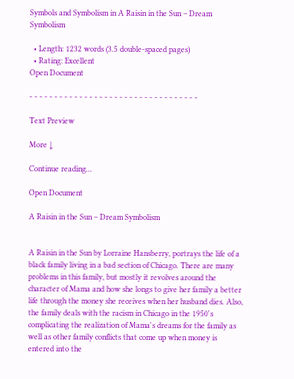Symbols and Symbolism in A Raisin in the Sun – Dream Symbolism

  • Length: 1232 words (3.5 double-spaced pages)
  • Rating: Excellent
Open Document

- - - - - - - - - - - - - - - - - - - - - - - - - - - - - - - - - -

Text Preview

More ↓

Continue reading...

Open Document

A Raisin in the Sun – Dream Symbolism


A Raisin in the Sun by Lorraine Hansberry, portrays the life of a black family living in a bad section of Chicago. There are many problems in this family, but mostly it revolves around the character of Mama and how she longs to give her family a better life through the money she receives when her husband dies. Also, the family deals with the racism in Chicago in the 1950's complicating the realization of Mama's dreams for the family as well as other family conflicts that come up when money is entered into the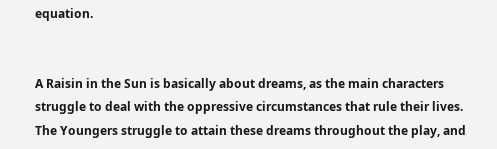equation.


A Raisin in the Sun is basically about dreams, as the main characters struggle to deal with the oppressive circumstances that rule their lives. The Youngers struggle to attain these dreams throughout the play, and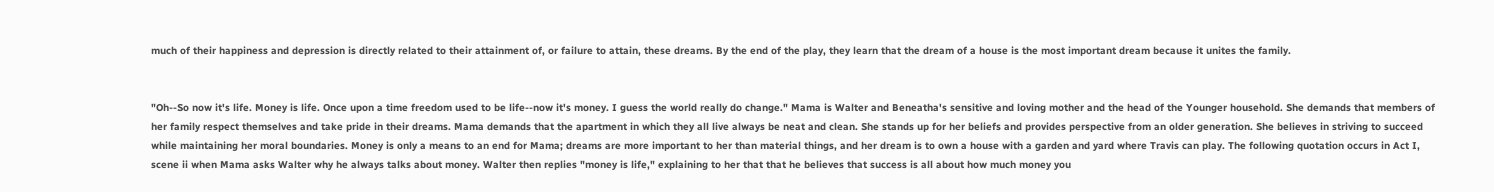much of their happiness and depression is directly related to their attainment of, or failure to attain, these dreams. By the end of the play, they learn that the dream of a house is the most important dream because it unites the family.


"Oh--So now it's life. Money is life. Once upon a time freedom used to be life--now it's money. I guess the world really do change." Mama is Walter and Beneatha's sensitive and loving mother and the head of the Younger household. She demands that members of her family respect themselves and take pride in their dreams. Mama demands that the apartment in which they all live always be neat and clean. She stands up for her beliefs and provides perspective from an older generation. She believes in striving to succeed while maintaining her moral boundaries. Money is only a means to an end for Mama; dreams are more important to her than material things, and her dream is to own a house with a garden and yard where Travis can play. The following quotation occurs in Act I, scene ii when Mama asks Walter why he always talks about money. Walter then replies "money is life," explaining to her that that he believes that success is all about how much money you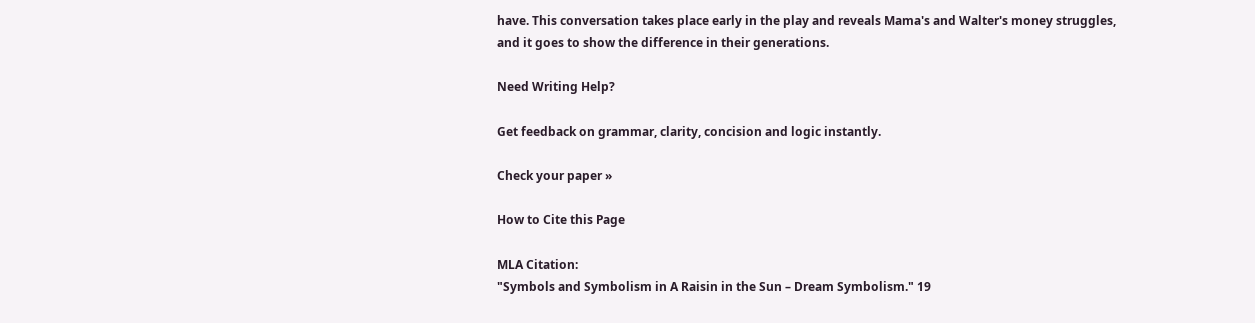have. This conversation takes place early in the play and reveals Mama's and Walter's money struggles, and it goes to show the difference in their generations.

Need Writing Help?

Get feedback on grammar, clarity, concision and logic instantly.

Check your paper »

How to Cite this Page

MLA Citation:
"Symbols and Symbolism in A Raisin in the Sun – Dream Symbolism." 19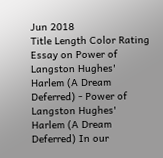Jun 2018
Title Length Color Rating
Essay on Power of Langston Hughes' Harlem (A Dream Deferred) - Power of Langston Hughes' Harlem (A Dream Deferred) In our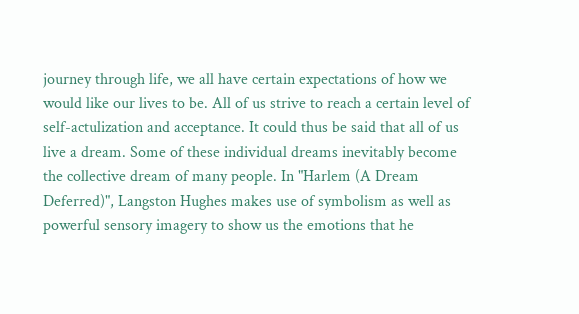journey through life, we all have certain expectations of how we would like our lives to be. All of us strive to reach a certain level of self-actulization and acceptance. It could thus be said that all of us live a dream. Some of these individual dreams inevitably become the collective dream of many people. In "Harlem (A Dream Deferred)", Langston Hughes makes use of symbolism as well as powerful sensory imagery to show us the emotions that he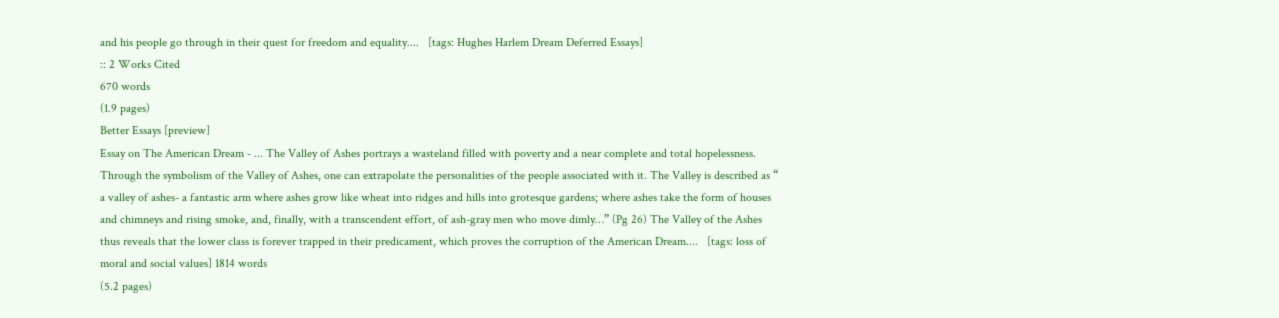and his people go through in their quest for freedom and equality....   [tags: Hughes Harlem Dream Deferred Essays]
:: 2 Works Cited
670 words
(1.9 pages)
Better Essays [preview]
Essay on The American Dream - ... The Valley of Ashes portrays a wasteland filled with poverty and a near complete and total hopelessness. Through the symbolism of the Valley of Ashes, one can extrapolate the personalities of the people associated with it. The Valley is described as “ a valley of ashes- a fantastic arm where ashes grow like wheat into ridges and hills into grotesque gardens; where ashes take the form of houses and chimneys and rising smoke, and, finally, with a transcendent effort, of ash-gray men who move dimly…” (Pg 26) The Valley of the Ashes thus reveals that the lower class is forever trapped in their predicament, which proves the corruption of the American Dream....   [tags: loss of moral and social values] 1814 words
(5.2 pages)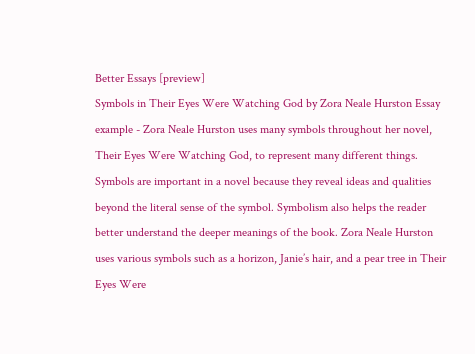Better Essays [preview]
Symbols in Their Eyes Were Watching God by Zora Neale Hurston Essay example - Zora Neale Hurston uses many symbols throughout her novel, Their Eyes Were Watching God, to represent many different things. Symbols are important in a novel because they reveal ideas and qualities beyond the literal sense of the symbol. Symbolism also helps the reader better understand the deeper meanings of the book. Zora Neale Hurston uses various symbols such as a horizon, Janie’s hair, and a pear tree in Their Eyes Were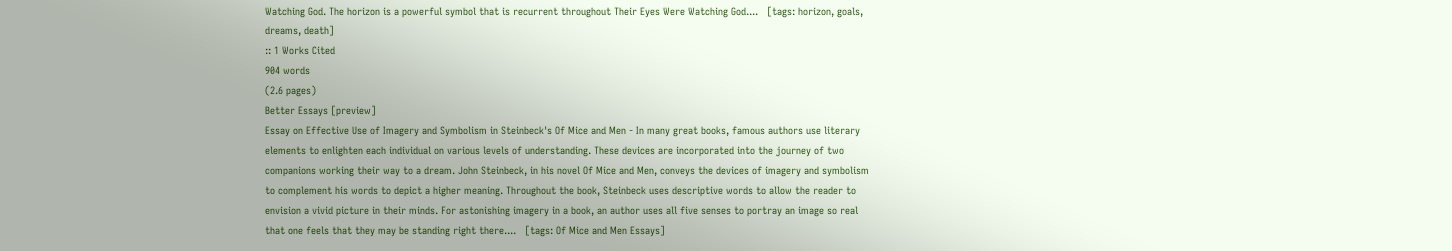Watching God. The horizon is a powerful symbol that is recurrent throughout Their Eyes Were Watching God....   [tags: horizon, goals, dreams, death]
:: 1 Works Cited
904 words
(2.6 pages)
Better Essays [preview]
Essay on Effective Use of Imagery and Symbolism in Steinbeck's Of Mice and Men - In many great books, famous authors use literary elements to enlighten each individual on various levels of understanding. These devices are incorporated into the journey of two companions working their way to a dream. John Steinbeck, in his novel Of Mice and Men, conveys the devices of imagery and symbolism to complement his words to depict a higher meaning. Throughout the book, Steinbeck uses descriptive words to allow the reader to envision a vivid picture in their minds. For astonishing imagery in a book, an author uses all five senses to portray an image so real that one feels that they may be standing right there....   [tags: Of Mice and Men Essays]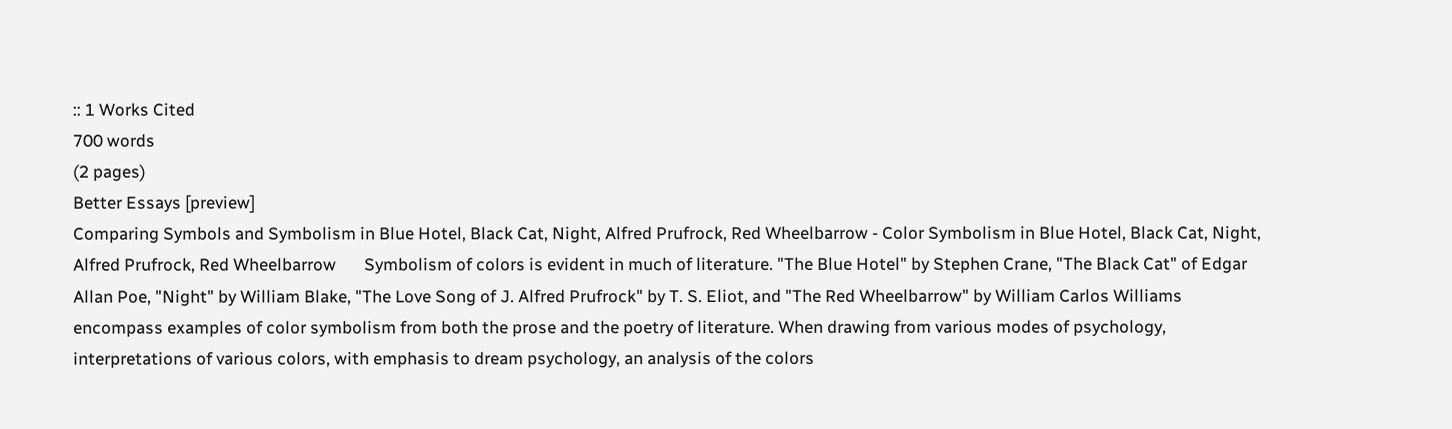:: 1 Works Cited
700 words
(2 pages)
Better Essays [preview]
Comparing Symbols and Symbolism in Blue Hotel, Black Cat, Night, Alfred Prufrock, Red Wheelbarrow - Color Symbolism in Blue Hotel, Black Cat, Night, Alfred Prufrock, Red Wheelbarrow       Symbolism of colors is evident in much of literature. "The Blue Hotel" by Stephen Crane, "The Black Cat" of Edgar Allan Poe, "Night" by William Blake, "The Love Song of J. Alfred Prufrock" by T. S. Eliot, and "The Red Wheelbarrow" by William Carlos Williams encompass examples of color symbolism from both the prose and the poetry of literature. When drawing from various modes of psychology, interpretations of various colors, with emphasis to dream psychology, an analysis of the colors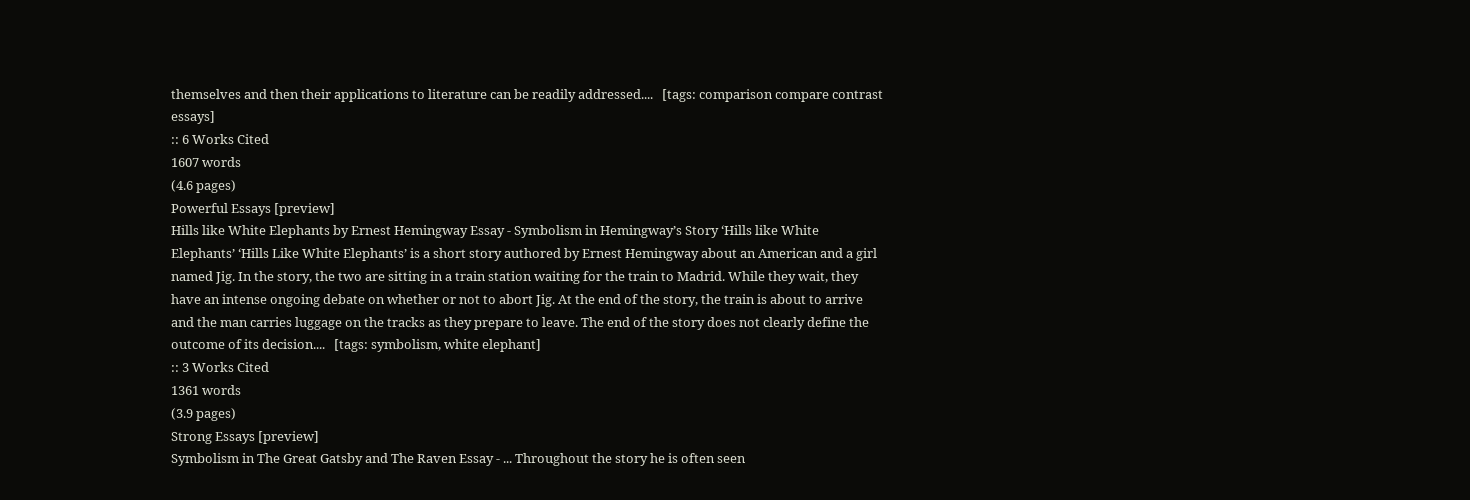themselves and then their applications to literature can be readily addressed....   [tags: comparison compare contrast essays]
:: 6 Works Cited
1607 words
(4.6 pages)
Powerful Essays [preview]
Hills like White Elephants by Ernest Hemingway Essay - Symbolism in Hemingway’s Story ‘Hills like White Elephants’ ‘Hills Like White Elephants’ is a short story authored by Ernest Hemingway about an American and a girl named Jig. In the story, the two are sitting in a train station waiting for the train to Madrid. While they wait, they have an intense ongoing debate on whether or not to abort Jig. At the end of the story, the train is about to arrive and the man carries luggage on the tracks as they prepare to leave. The end of the story does not clearly define the outcome of its decision....   [tags: symbolism, white elephant]
:: 3 Works Cited
1361 words
(3.9 pages)
Strong Essays [preview]
Symbolism in The Great Gatsby and The Raven Essay - ... Throughout the story he is often seen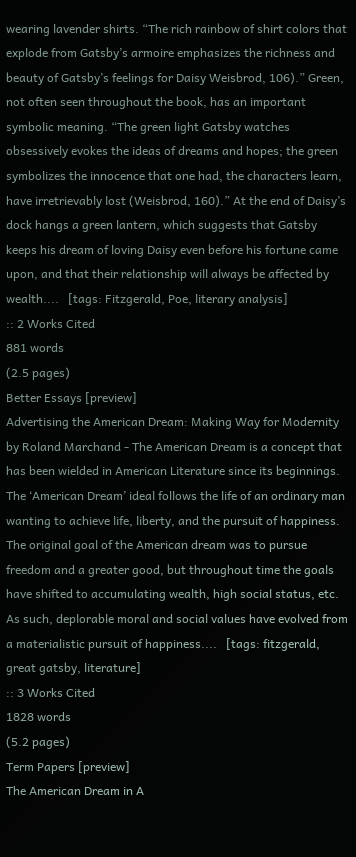wearing lavender shirts. “The rich rainbow of shirt colors that explode from Gatsby’s armoire emphasizes the richness and beauty of Gatsby’s feelings for Daisy Weisbrod, 106).” Green, not often seen throughout the book, has an important symbolic meaning. “The green light Gatsby watches obsessively evokes the ideas of dreams and hopes; the green symbolizes the innocence that one had, the characters learn, have irretrievably lost (Weisbrod, 160).” At the end of Daisy’s dock hangs a green lantern, which suggests that Gatsby keeps his dream of loving Daisy even before his fortune came upon, and that their relationship will always be affected by wealth....   [tags: Fitzgerald, Poe, literary analysis]
:: 2 Works Cited
881 words
(2.5 pages)
Better Essays [preview]
Advertising the American Dream: Making Way for Modernity by Roland Marchand - The American Dream is a concept that has been wielded in American Literature since its beginnings. The ‘American Dream’ ideal follows the life of an ordinary man wanting to achieve life, liberty, and the pursuit of happiness. The original goal of the American dream was to pursue freedom and a greater good, but throughout time the goals have shifted to accumulating wealth, high social status, etc. As such, deplorable moral and social values have evolved from a materialistic pursuit of happiness....   [tags: fitzgerald, great gatsby, literature]
:: 3 Works Cited
1828 words
(5.2 pages)
Term Papers [preview]
The American Dream in A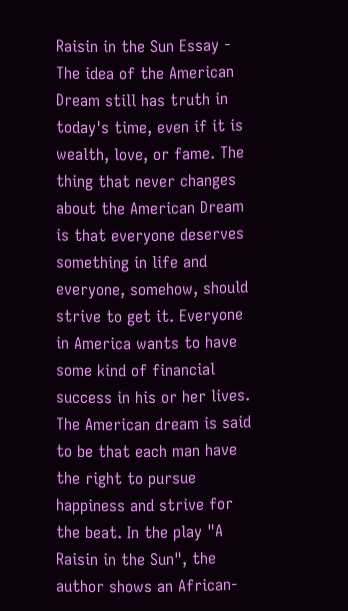Raisin in the Sun Essay - The idea of the American Dream still has truth in today's time, even if it is wealth, love, or fame. The thing that never changes about the American Dream is that everyone deserves something in life and everyone, somehow, should strive to get it. Everyone in America wants to have some kind of financial success in his or her lives. The American dream is said to be that each man have the right to pursue happiness and strive for the beat. In the play "A Raisin in the Sun", the author shows an African-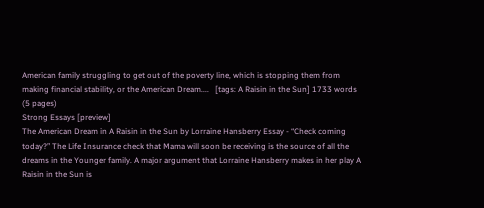American family struggling to get out of the poverty line, which is stopping them from making financial stability, or the American Dream....   [tags: A Raisin in the Sun] 1733 words
(5 pages)
Strong Essays [preview]
The American Dream in A Raisin in the Sun by Lorraine Hansberry Essay - “Check coming today?” The Life Insurance check that Mama will soon be receiving is the source of all the dreams in the Younger family. A major argument that Lorraine Hansberry makes in her play A Raisin in the Sun is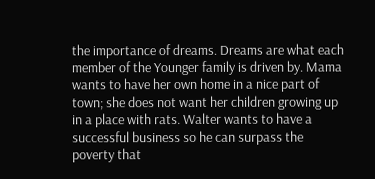the importance of dreams. Dreams are what each member of the Younger family is driven by. Mama wants to have her own home in a nice part of town; she does not want her children growing up in a place with rats. Walter wants to have a successful business so he can surpass the poverty that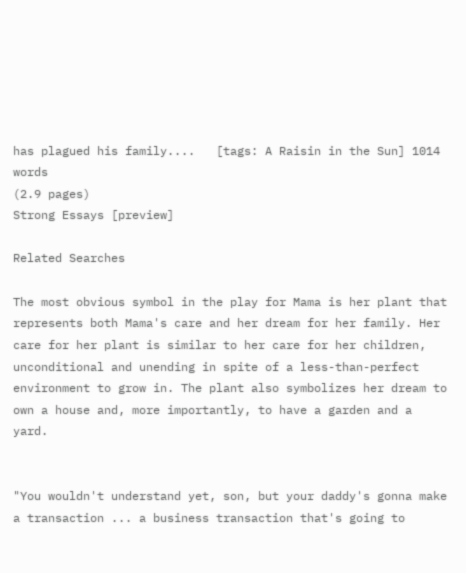has plagued his family....   [tags: A Raisin in the Sun] 1014 words
(2.9 pages)
Strong Essays [preview]

Related Searches

The most obvious symbol in the play for Mama is her plant that represents both Mama's care and her dream for her family. Her care for her plant is similar to her care for her children, unconditional and unending in spite of a less-than-perfect environment to grow in. The plant also symbolizes her dream to own a house and, more importantly, to have a garden and a yard.


"You wouldn't understand yet, son, but your daddy's gonna make a transaction ... a business transaction that's going to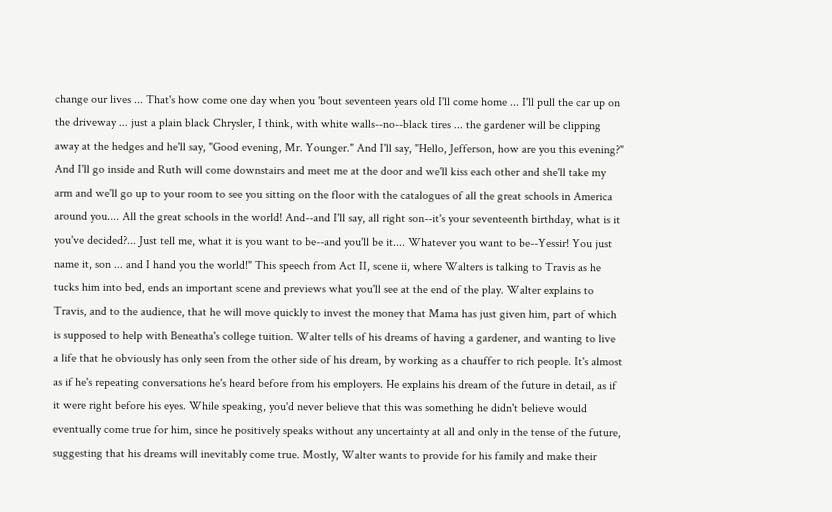change our lives ... That's how come one day when you 'bout seventeen years old I'll come home ... I'll pull the car up on the driveway ... just a plain black Chrysler, I think, with white walls--no--black tires ... the gardener will be clipping away at the hedges and he'll say, "Good evening, Mr. Younger." And I'll say, "Hello, Jefferson, how are you this evening?" And I'll go inside and Ruth will come downstairs and meet me at the door and we'll kiss each other and she'll take my arm and we'll go up to your room to see you sitting on the floor with the catalogues of all the great schools in America around you.... All the great schools in the world! And--and I'll say, all right son--it's your seventeenth birthday, what is it you've decided?... Just tell me, what it is you want to be--and you'll be it.... Whatever you want to be--Yessir! You just name it, son ... and I hand you the world!" This speech from Act II, scene ii, where Walters is talking to Travis as he tucks him into bed, ends an important scene and previews what you'll see at the end of the play. Walter explains to Travis, and to the audience, that he will move quickly to invest the money that Mama has just given him, part of which is supposed to help with Beneatha's college tuition. Walter tells of his dreams of having a gardener, and wanting to live a life that he obviously has only seen from the other side of his dream, by working as a chauffer to rich people. It's almost as if he's repeating conversations he's heard before from his employers. He explains his dream of the future in detail, as if it were right before his eyes. While speaking, you'd never believe that this was something he didn't believe would eventually come true for him, since he positively speaks without any uncertainty at all and only in the tense of the future, suggesting that his dreams will inevitably come true. Mostly, Walter wants to provide for his family and make their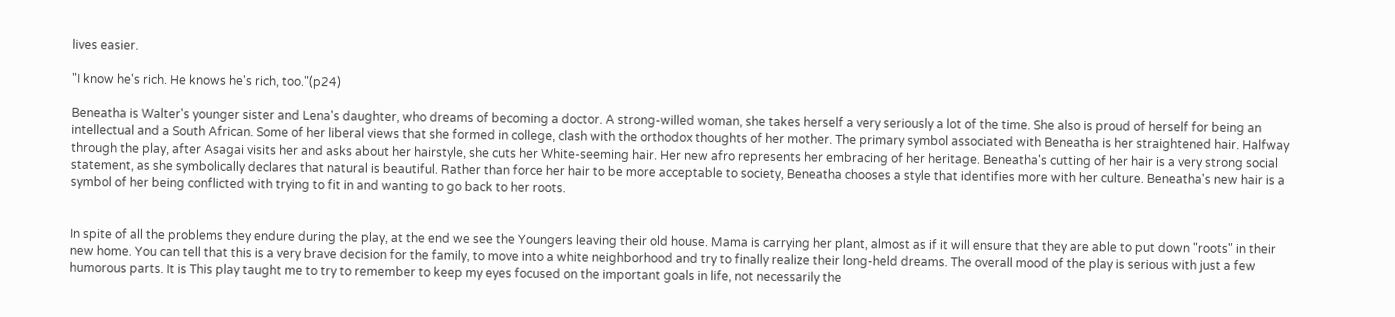lives easier.

"I know he's rich. He knows he's rich, too."(p24)

Beneatha is Walter's younger sister and Lena's daughter, who dreams of becoming a doctor. A strong-willed woman, she takes herself a very seriously a lot of the time. She also is proud of herself for being an intellectual and a South African. Some of her liberal views that she formed in college, clash with the orthodox thoughts of her mother. The primary symbol associated with Beneatha is her straightened hair. Halfway through the play, after Asagai visits her and asks about her hairstyle, she cuts her White-seeming hair. Her new afro represents her embracing of her heritage. Beneatha's cutting of her hair is a very strong social statement, as she symbolically declares that natural is beautiful. Rather than force her hair to be more acceptable to society, Beneatha chooses a style that identifies more with her culture. Beneatha's new hair is a symbol of her being conflicted with trying to fit in and wanting to go back to her roots.


In spite of all the problems they endure during the play, at the end we see the Youngers leaving their old house. Mama is carrying her plant, almost as if it will ensure that they are able to put down "roots" in their new home. You can tell that this is a very brave decision for the family, to move into a white neighborhood and try to finally realize their long-held dreams. The overall mood of the play is serious with just a few humorous parts. It is This play taught me to try to remember to keep my eyes focused on the important goals in life, not necessarily the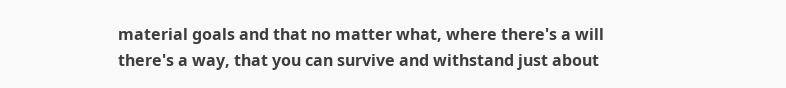material goals and that no matter what, where there's a will there's a way, that you can survive and withstand just about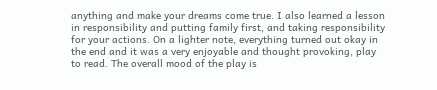anything and make your dreams come true. I also learned a lesson in responsibility and putting family first, and taking responsibility for your actions. On a lighter note, everything turned out okay in the end and it was a very enjoyable and thought provoking, play to read. The overall mood of the play is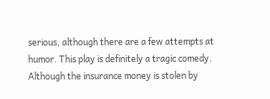serious, although there are a few attempts at humor. This play is definitely a tragic comedy. Although the insurance money is stolen by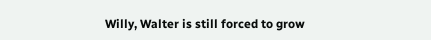Willy, Walter is still forced to grow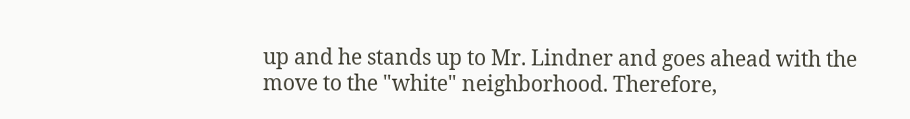up and he stands up to Mr. Lindner and goes ahead with the move to the "white" neighborhood. Therefore,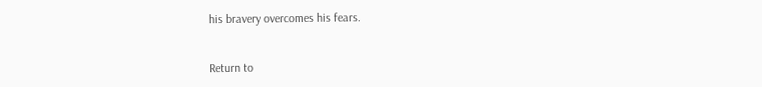his bravery overcomes his fears.


Return to